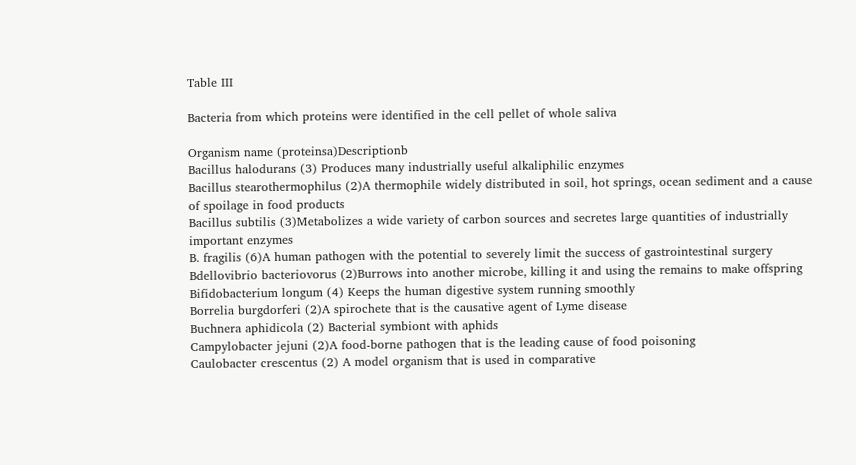Table III

Bacteria from which proteins were identified in the cell pellet of whole saliva

Organism name (proteinsa)Descriptionb
Bacillus halodurans (3) Produces many industrially useful alkaliphilic enzymes
Bacillus stearothermophilus (2)A thermophile widely distributed in soil, hot springs, ocean sediment and a cause of spoilage in food products
Bacillus subtilis (3)Metabolizes a wide variety of carbon sources and secretes large quantities of industrially important enzymes
B. fragilis (6)A human pathogen with the potential to severely limit the success of gastrointestinal surgery
Bdellovibrio bacteriovorus (2)Burrows into another microbe, killing it and using the remains to make offspring
Bifidobacterium longum (4) Keeps the human digestive system running smoothly
Borrelia burgdorferi (2)A spirochete that is the causative agent of Lyme disease
Buchnera aphidicola (2) Bacterial symbiont with aphids
Campylobacter jejuni (2)A food-borne pathogen that is the leading cause of food poisoning
Caulobacter crescentus (2) A model organism that is used in comparative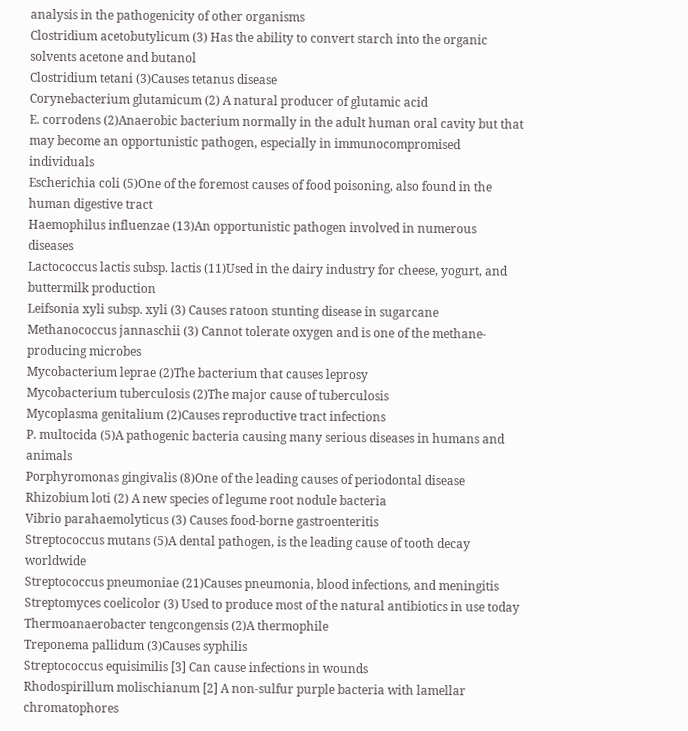analysis in the pathogenicity of other organisms
Clostridium acetobutylicum (3) Has the ability to convert starch into the organic solvents acetone and butanol
Clostridium tetani (3)Causes tetanus disease
Corynebacterium glutamicum (2) A natural producer of glutamic acid
E. corrodens (2)Anaerobic bacterium normally in the adult human oral cavity but that may become an opportunistic pathogen, especially in immunocompromised individuals
Escherichia coli (5)One of the foremost causes of food poisoning, also found in the human digestive tract
Haemophilus influenzae (13)An opportunistic pathogen involved in numerous diseases
Lactococcus lactis subsp. lactis (11)Used in the dairy industry for cheese, yogurt, and buttermilk production
Leifsonia xyli subsp. xyli (3) Causes ratoon stunting disease in sugarcane
Methanococcus jannaschii (3) Cannot tolerate oxygen and is one of the methane-producing microbes
Mycobacterium leprae (2)The bacterium that causes leprosy
Mycobacterium tuberculosis (2)The major cause of tuberculosis
Mycoplasma genitalium (2)Causes reproductive tract infections
P. multocida (5)A pathogenic bacteria causing many serious diseases in humans and animals
Porphyromonas gingivalis (8)One of the leading causes of periodontal disease
Rhizobium loti (2) A new species of legume root nodule bacteria
Vibrio parahaemolyticus (3) Causes food-borne gastroenteritis
Streptococcus mutans (5)A dental pathogen, is the leading cause of tooth decay worldwide
Streptococcus pneumoniae (21)Causes pneumonia, blood infections, and meningitis
Streptomyces coelicolor (3) Used to produce most of the natural antibiotics in use today
Thermoanaerobacter tengcongensis (2)A thermophile
Treponema pallidum (3)Causes syphilis
Streptococcus equisimilis [3] Can cause infections in wounds
Rhodospirillum molischianum [2] A non-sulfur purple bacteria with lamellar chromatophores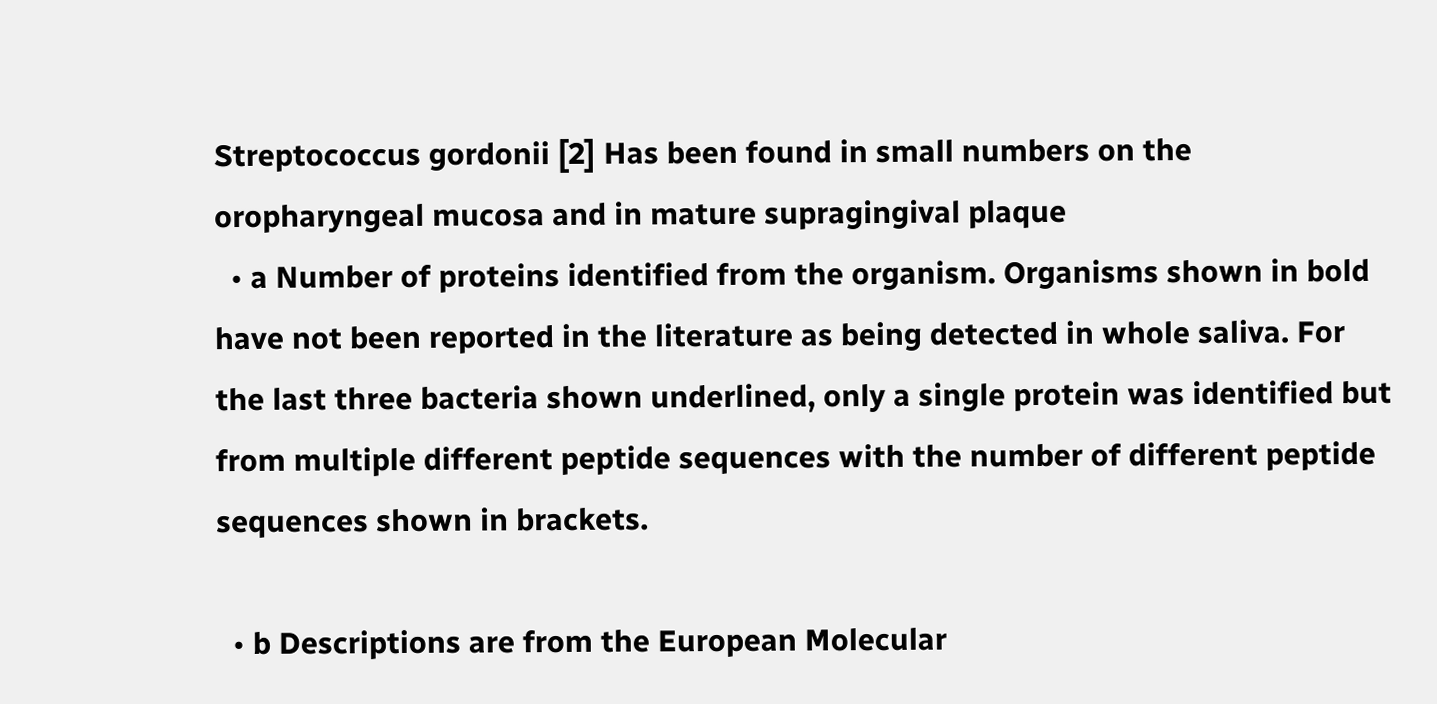Streptococcus gordonii [2] Has been found in small numbers on the oropharyngeal mucosa and in mature supragingival plaque
  • a Number of proteins identified from the organism. Organisms shown in bold have not been reported in the literature as being detected in whole saliva. For the last three bacteria shown underlined, only a single protein was identified but from multiple different peptide sequences with the number of different peptide sequences shown in brackets.

  • b Descriptions are from the European Molecular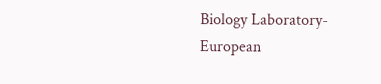Biology Laboratory-European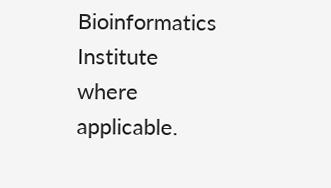Bioinformatics Institute where applicable.